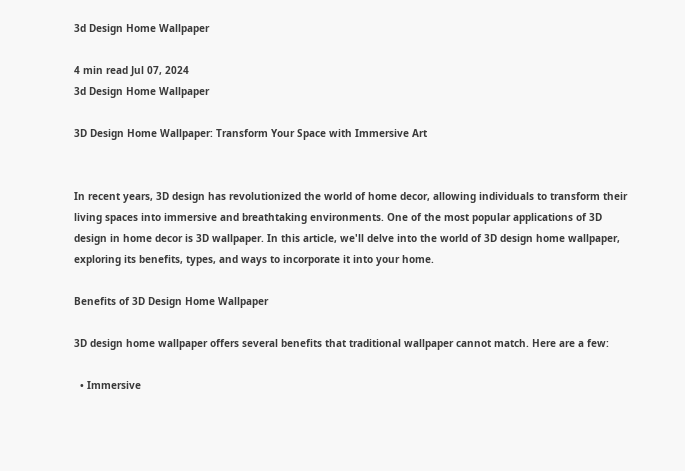3d Design Home Wallpaper

4 min read Jul 07, 2024
3d Design Home Wallpaper

3D Design Home Wallpaper: Transform Your Space with Immersive Art


In recent years, 3D design has revolutionized the world of home decor, allowing individuals to transform their living spaces into immersive and breathtaking environments. One of the most popular applications of 3D design in home decor is 3D wallpaper. In this article, we'll delve into the world of 3D design home wallpaper, exploring its benefits, types, and ways to incorporate it into your home.

Benefits of 3D Design Home Wallpaper

3D design home wallpaper offers several benefits that traditional wallpaper cannot match. Here are a few:

  • Immersive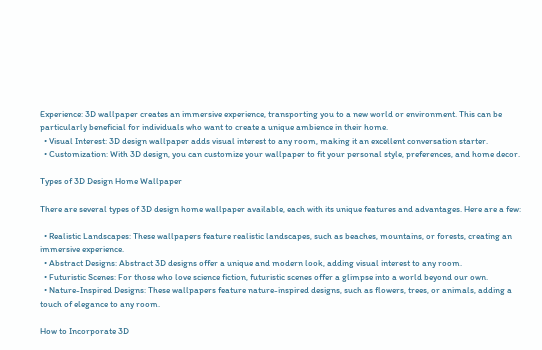Experience: 3D wallpaper creates an immersive experience, transporting you to a new world or environment. This can be particularly beneficial for individuals who want to create a unique ambience in their home.
  • Visual Interest: 3D design wallpaper adds visual interest to any room, making it an excellent conversation starter.
  • Customization: With 3D design, you can customize your wallpaper to fit your personal style, preferences, and home decor.

Types of 3D Design Home Wallpaper

There are several types of 3D design home wallpaper available, each with its unique features and advantages. Here are a few:

  • Realistic Landscapes: These wallpapers feature realistic landscapes, such as beaches, mountains, or forests, creating an immersive experience.
  • Abstract Designs: Abstract 3D designs offer a unique and modern look, adding visual interest to any room.
  • Futuristic Scenes: For those who love science fiction, futuristic scenes offer a glimpse into a world beyond our own.
  • Nature-Inspired Designs: These wallpapers feature nature-inspired designs, such as flowers, trees, or animals, adding a touch of elegance to any room.

How to Incorporate 3D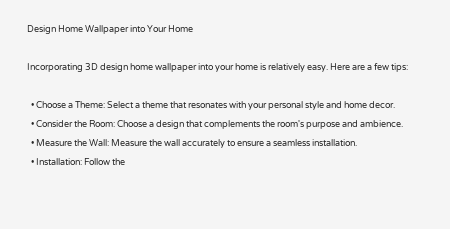Design Home Wallpaper into Your Home

Incorporating 3D design home wallpaper into your home is relatively easy. Here are a few tips:

  • Choose a Theme: Select a theme that resonates with your personal style and home decor.
  • Consider the Room: Choose a design that complements the room's purpose and ambience.
  • Measure the Wall: Measure the wall accurately to ensure a seamless installation.
  • Installation: Follow the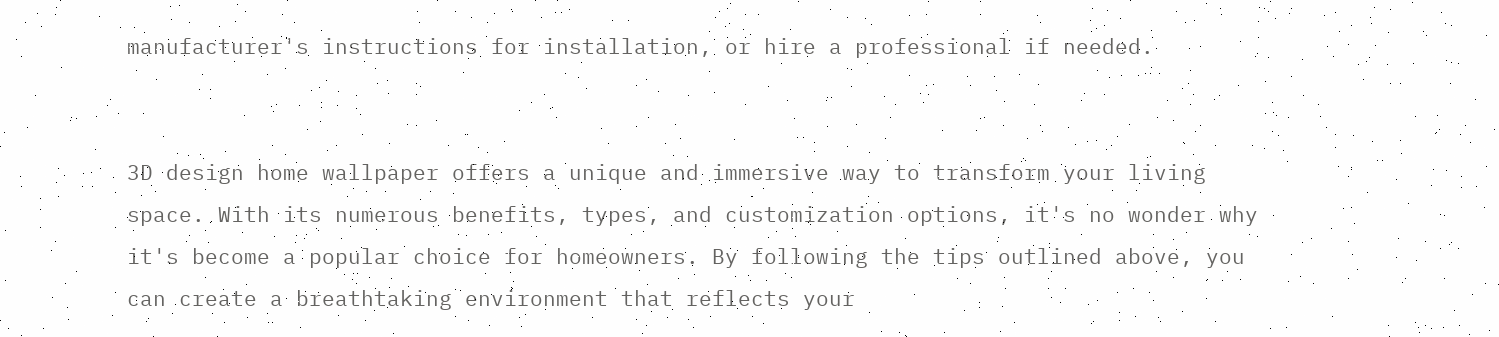manufacturer's instructions for installation, or hire a professional if needed.


3D design home wallpaper offers a unique and immersive way to transform your living space. With its numerous benefits, types, and customization options, it's no wonder why it's become a popular choice for homeowners. By following the tips outlined above, you can create a breathtaking environment that reflects your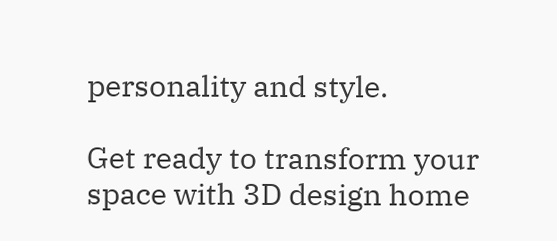personality and style.

Get ready to transform your space with 3D design home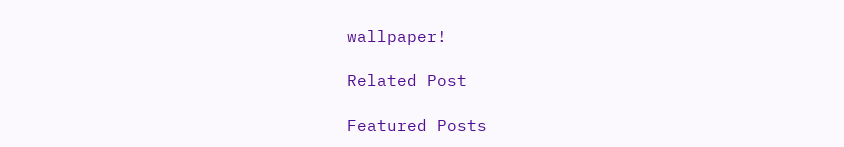wallpaper!

Related Post

Featured Posts